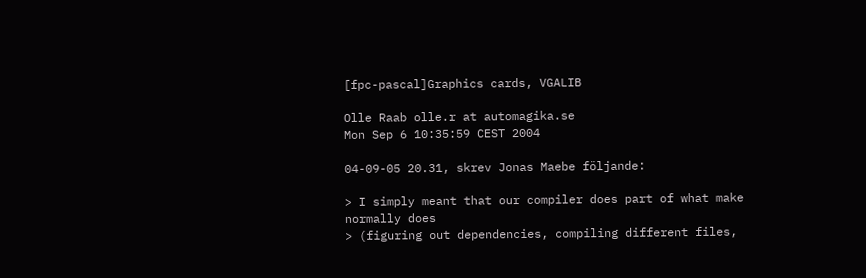[fpc-pascal]Graphics cards, VGALIB

Olle Raab olle.r at automagika.se
Mon Sep 6 10:35:59 CEST 2004

04-09-05 20.31, skrev Jonas Maebe följande:

> I simply meant that our compiler does part of what make normally does
> (figuring out dependencies, compiling different files,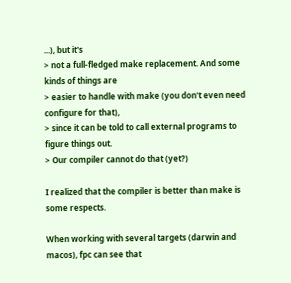...), but it's
> not a full-fledged make replacement. And some kinds of things are
> easier to handle with make (you don't even need configure for that),
> since it can be told to call external programs to figure things out.
> Our compiler cannot do that (yet?)

I realized that the compiler is better than make is some respects.

When working with several targets (darwin and macos), fpc can see that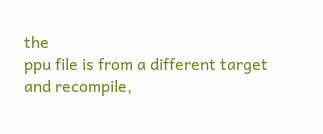the
ppu file is from a different target and recompile,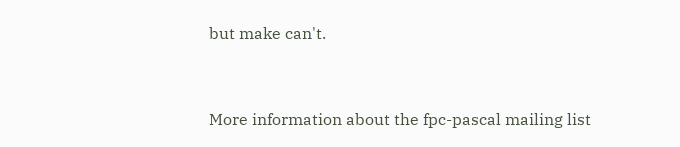but make can't.


More information about the fpc-pascal mailing list